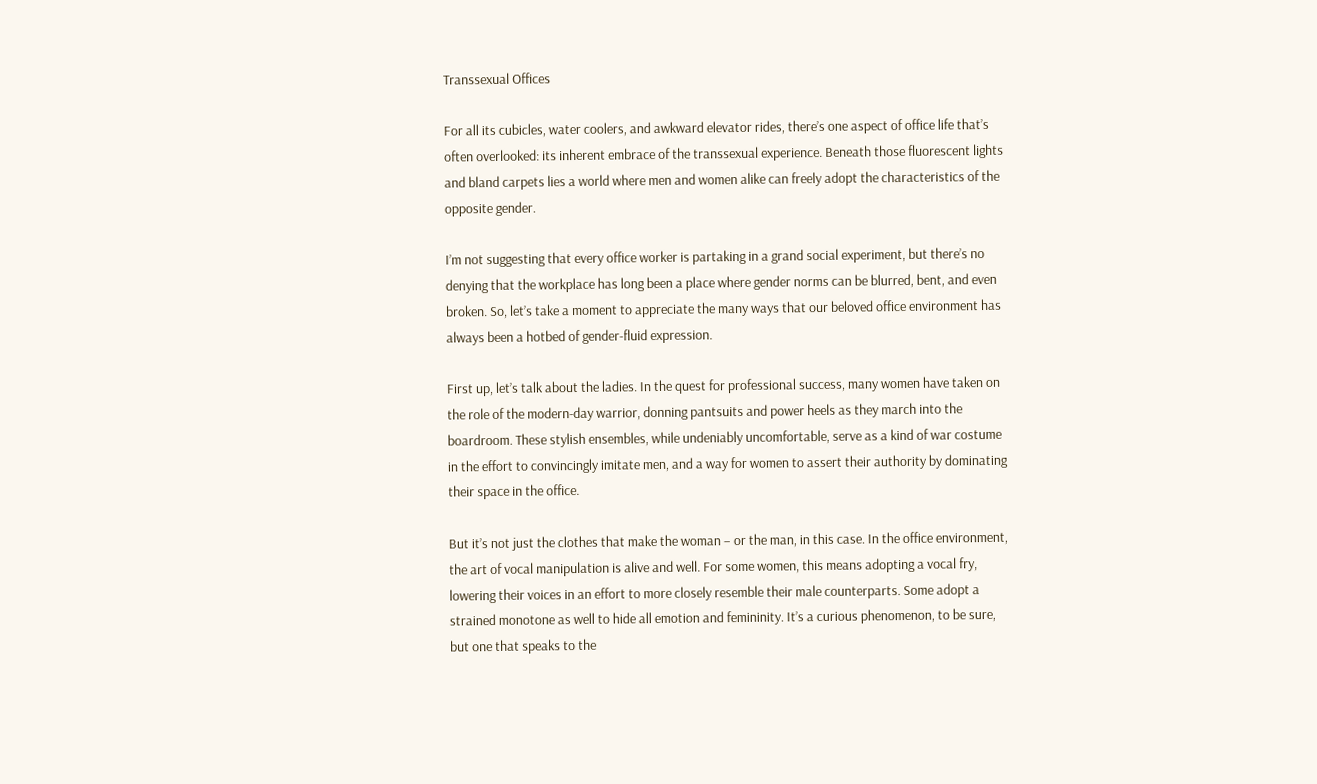Transsexual Offices

For all its cubicles, water coolers, and awkward elevator rides, there’s one aspect of office life that’s often overlooked: its inherent embrace of the transsexual experience. Beneath those fluorescent lights and bland carpets lies a world where men and women alike can freely adopt the characteristics of the opposite gender.

I’m not suggesting that every office worker is partaking in a grand social experiment, but there’s no denying that the workplace has long been a place where gender norms can be blurred, bent, and even broken. So, let’s take a moment to appreciate the many ways that our beloved office environment has always been a hotbed of gender-fluid expression.

First up, let’s talk about the ladies. In the quest for professional success, many women have taken on the role of the modern-day warrior, donning pantsuits and power heels as they march into the boardroom. These stylish ensembles, while undeniably uncomfortable, serve as a kind of war costume in the effort to convincingly imitate men, and a way for women to assert their authority by dominating their space in the office.

But it’s not just the clothes that make the woman – or the man, in this case. In the office environment, the art of vocal manipulation is alive and well. For some women, this means adopting a vocal fry, lowering their voices in an effort to more closely resemble their male counterparts. Some adopt a strained monotone as well to hide all emotion and femininity. It’s a curious phenomenon, to be sure, but one that speaks to the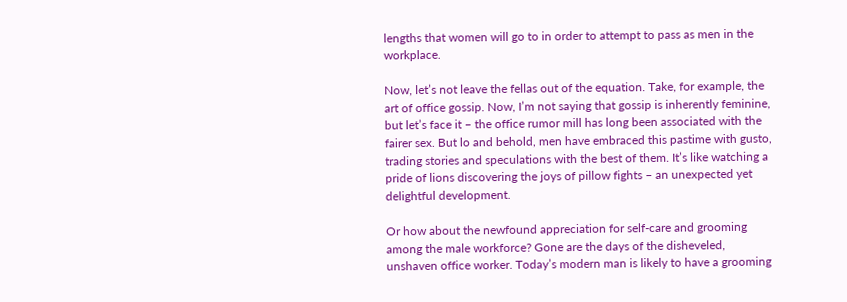lengths that women will go to in order to attempt to pass as men in the workplace.

Now, let’s not leave the fellas out of the equation. Take, for example, the art of office gossip. Now, I’m not saying that gossip is inherently feminine, but let’s face it – the office rumor mill has long been associated with the fairer sex. But lo and behold, men have embraced this pastime with gusto, trading stories and speculations with the best of them. It’s like watching a pride of lions discovering the joys of pillow fights – an unexpected yet delightful development.

Or how about the newfound appreciation for self-care and grooming among the male workforce? Gone are the days of the disheveled, unshaven office worker. Today’s modern man is likely to have a grooming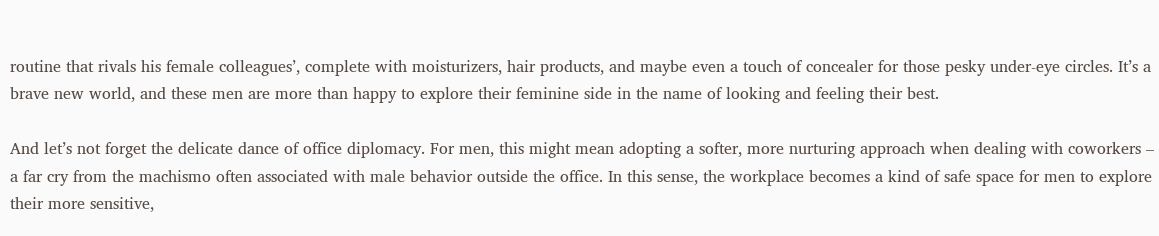routine that rivals his female colleagues’, complete with moisturizers, hair products, and maybe even a touch of concealer for those pesky under-eye circles. It’s a brave new world, and these men are more than happy to explore their feminine side in the name of looking and feeling their best.

And let’s not forget the delicate dance of office diplomacy. For men, this might mean adopting a softer, more nurturing approach when dealing with coworkers – a far cry from the machismo often associated with male behavior outside the office. In this sense, the workplace becomes a kind of safe space for men to explore their more sensitive,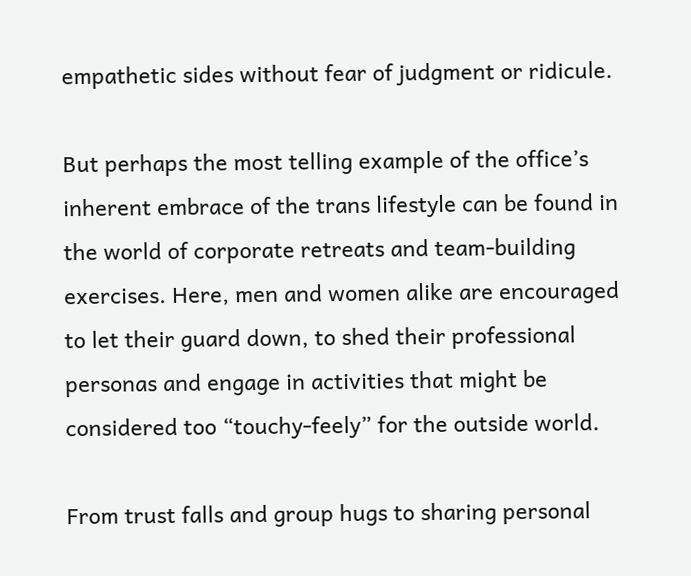empathetic sides without fear of judgment or ridicule.

But perhaps the most telling example of the office’s inherent embrace of the trans lifestyle can be found in the world of corporate retreats and team-building exercises. Here, men and women alike are encouraged to let their guard down, to shed their professional personas and engage in activities that might be considered too “touchy-feely” for the outside world.

From trust falls and group hugs to sharing personal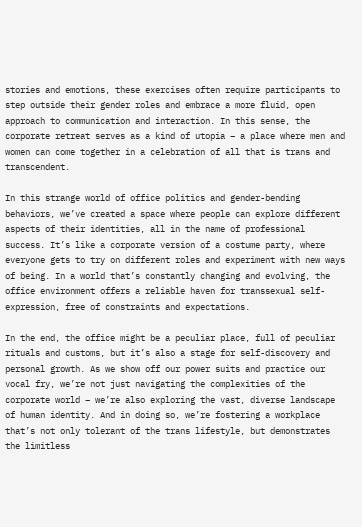stories and emotions, these exercises often require participants to step outside their gender roles and embrace a more fluid, open approach to communication and interaction. In this sense, the corporate retreat serves as a kind of utopia – a place where men and women can come together in a celebration of all that is trans and transcendent.

In this strange world of office politics and gender-bending behaviors, we’ve created a space where people can explore different aspects of their identities, all in the name of professional success. It’s like a corporate version of a costume party, where everyone gets to try on different roles and experiment with new ways of being. In a world that’s constantly changing and evolving, the office environment offers a reliable haven for transsexual self-expression, free of constraints and expectations.

In the end, the office might be a peculiar place, full of peculiar rituals and customs, but it’s also a stage for self-discovery and personal growth. As we show off our power suits and practice our vocal fry, we’re not just navigating the complexities of the corporate world – we’re also exploring the vast, diverse landscape of human identity. And in doing so, we’re fostering a workplace that’s not only tolerant of the trans lifestyle, but demonstrates the limitless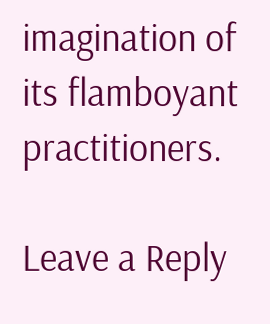imagination of its flamboyant practitioners.

Leave a Reply